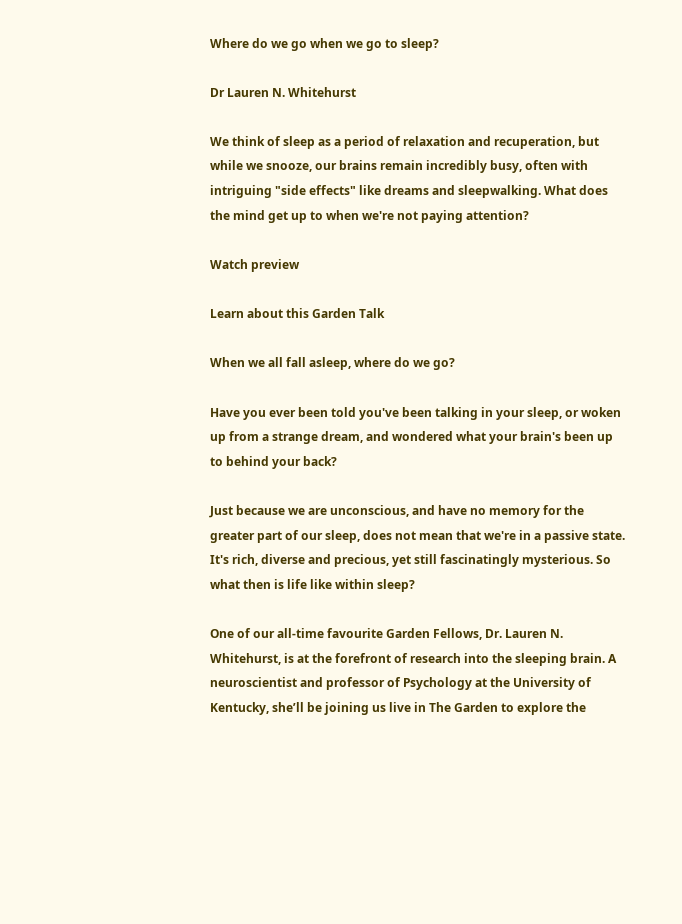Where do we go when we go to sleep?

Dr Lauren N. Whitehurst

We think of sleep as a period of relaxation and recuperation, but while we snooze, our brains remain incredibly busy, often with intriguing "side effects" like dreams and sleepwalking. What does the mind get up to when we're not paying attention?

Watch preview

Learn about this Garden Talk

When we all fall asleep, where do we go?

Have you ever been told you've been talking in your sleep, or woken up from a strange dream, and wondered what your brain's been up to behind your back?

Just because we are unconscious, and have no memory for the greater part of our sleep, does not mean that we're in a passive state. It's rich, diverse and precious, yet still fascinatingly mysterious. So what then is life like within sleep?

One of our all-time favourite Garden Fellows, Dr. Lauren N. Whitehurst, is at the forefront of research into the sleeping brain. A neuroscientist and professor of Psychology at the University of Kentucky, she’ll be joining us live in The Garden to explore the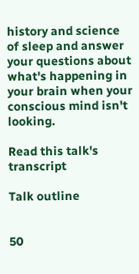history and science of sleep and answer your questions about what's happening in your brain when your conscious mind isn't looking.

Read this talk's transcript

Talk outline


50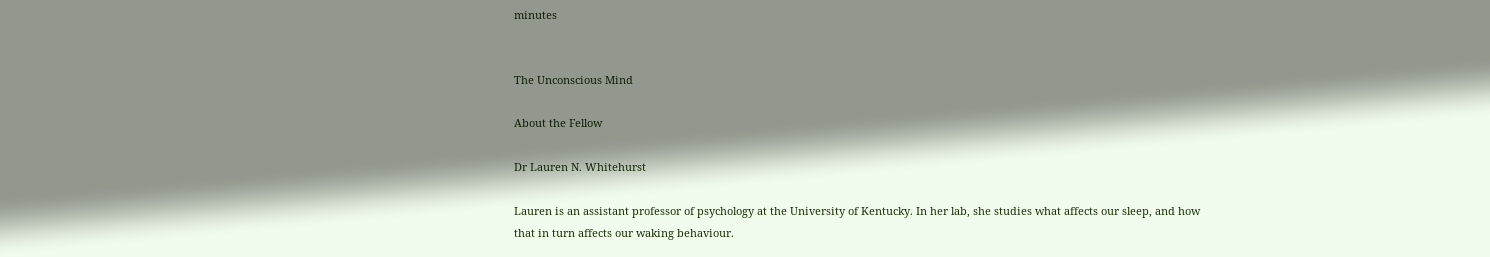minutes


The Unconscious Mind

About the Fellow

Dr Lauren N. Whitehurst

Lauren is an assistant professor of psychology at the University of Kentucky. In her lab, she studies what affects our sleep, and how that in turn affects our waking behaviour.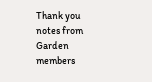Thank you notes from Garden members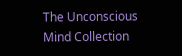The Unconscious Mind Collection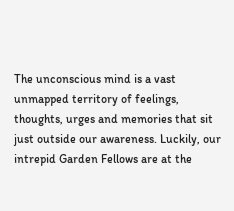The unconscious mind is a vast unmapped territory of feelings, thoughts, urges and memories that sit just outside our awareness. Luckily, our intrepid Garden Fellows are at the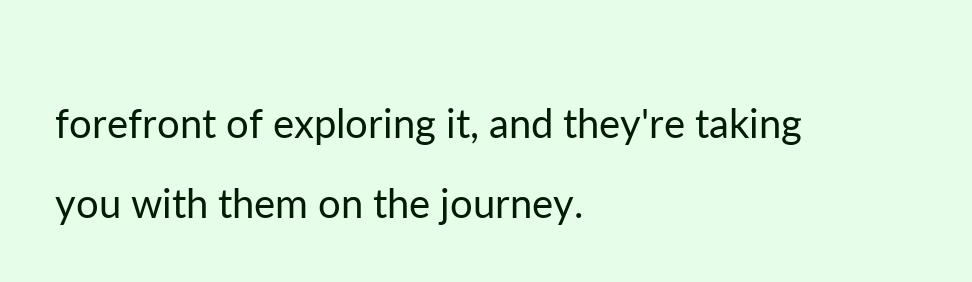forefront of exploring it, and they're taking you with them on the journey.